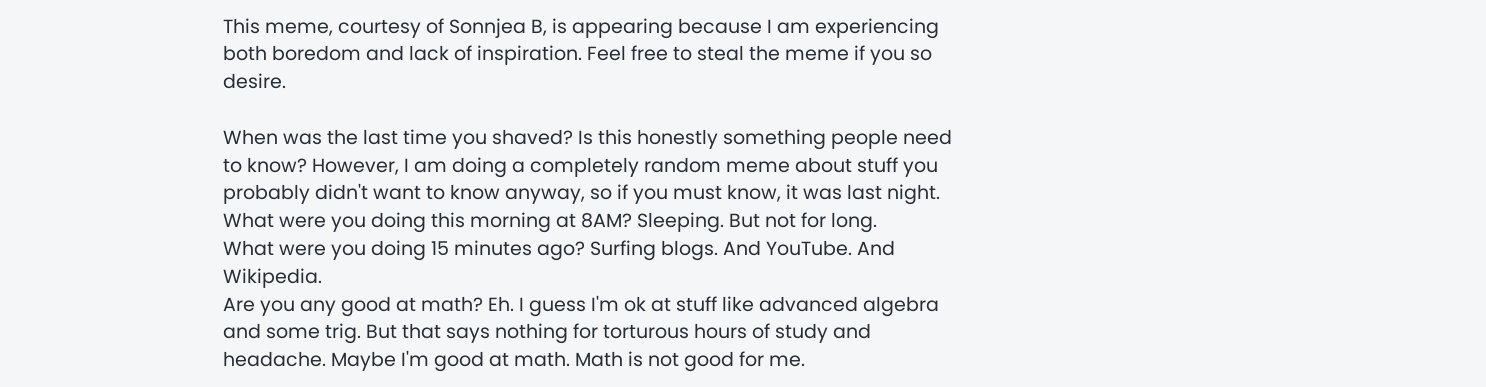This meme, courtesy of Sonnjea B, is appearing because I am experiencing both boredom and lack of inspiration. Feel free to steal the meme if you so desire.

When was the last time you shaved? Is this honestly something people need to know? However, I am doing a completely random meme about stuff you probably didn't want to know anyway, so if you must know, it was last night.
What were you doing this morning at 8AM? Sleeping. But not for long.
What were you doing 15 minutes ago? Surfing blogs. And YouTube. And Wikipedia.
Are you any good at math? Eh. I guess I'm ok at stuff like advanced algebra and some trig. But that says nothing for torturous hours of study and headache. Maybe I'm good at math. Math is not good for me.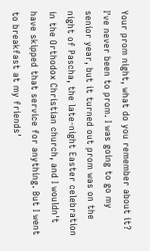Your prom night, what do you remember about it? I've never been to prom. I was going to go my senior year, but it turned out prom was on the night of Pascha, the late-night Easter celebration in the Orthodox Christian church, and I wouldn't have skipped that service for anything. But I went to breakfast at my friends'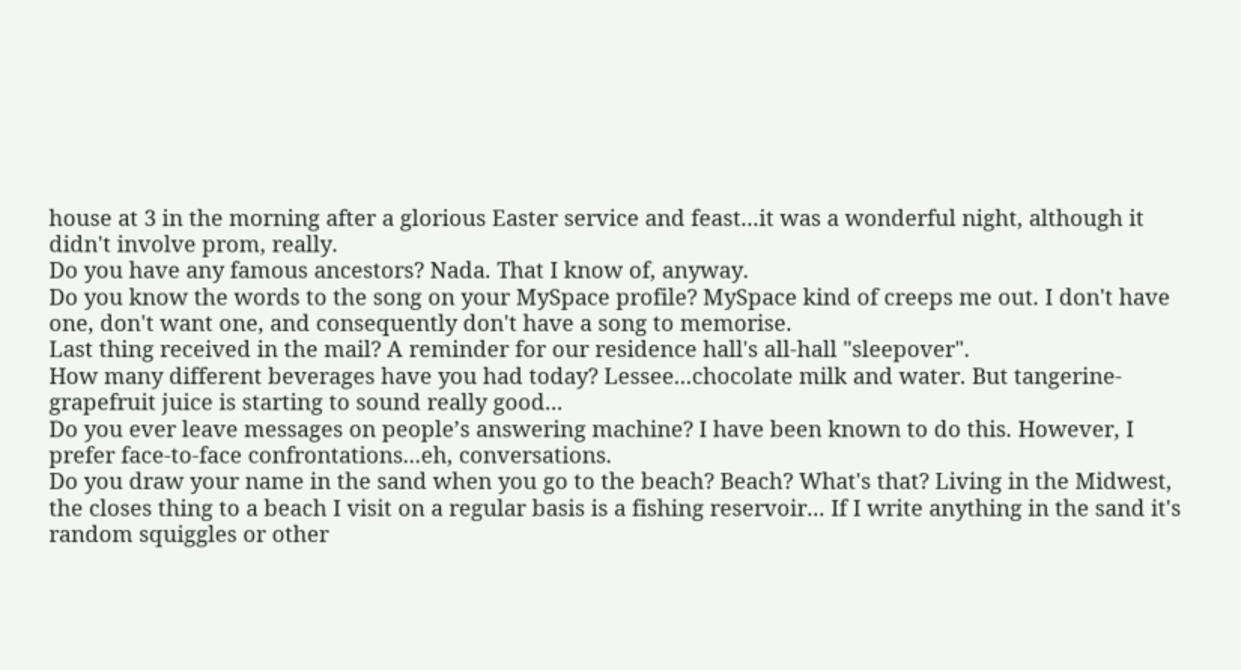house at 3 in the morning after a glorious Easter service and feast...it was a wonderful night, although it didn't involve prom, really.
Do you have any famous ancestors? Nada. That I know of, anyway.
Do you know the words to the song on your MySpace profile? MySpace kind of creeps me out. I don't have one, don't want one, and consequently don't have a song to memorise.
Last thing received in the mail? A reminder for our residence hall's all-hall "sleepover".
How many different beverages have you had today? Lessee...chocolate milk and water. But tangerine-grapefruit juice is starting to sound really good...
Do you ever leave messages on people’s answering machine? I have been known to do this. However, I prefer face-to-face confrontations...eh, conversations.
Do you draw your name in the sand when you go to the beach? Beach? What's that? Living in the Midwest, the closes thing to a beach I visit on a regular basis is a fishing reservoir... If I write anything in the sand it's random squiggles or other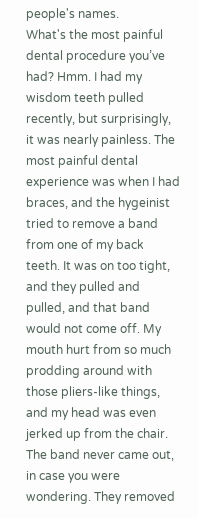people's names.
What's the most painful dental procedure you’ve had? Hmm. I had my wisdom teeth pulled recently, but surprisingly, it was nearly painless. The most painful dental experience was when I had braces, and the hygeinist tried to remove a band from one of my back teeth. It was on too tight, and they pulled and pulled, and that band would not come off. My mouth hurt from so much prodding around with those pliers-like things, and my head was even jerked up from the chair. The band never came out, in case you were wondering. They removed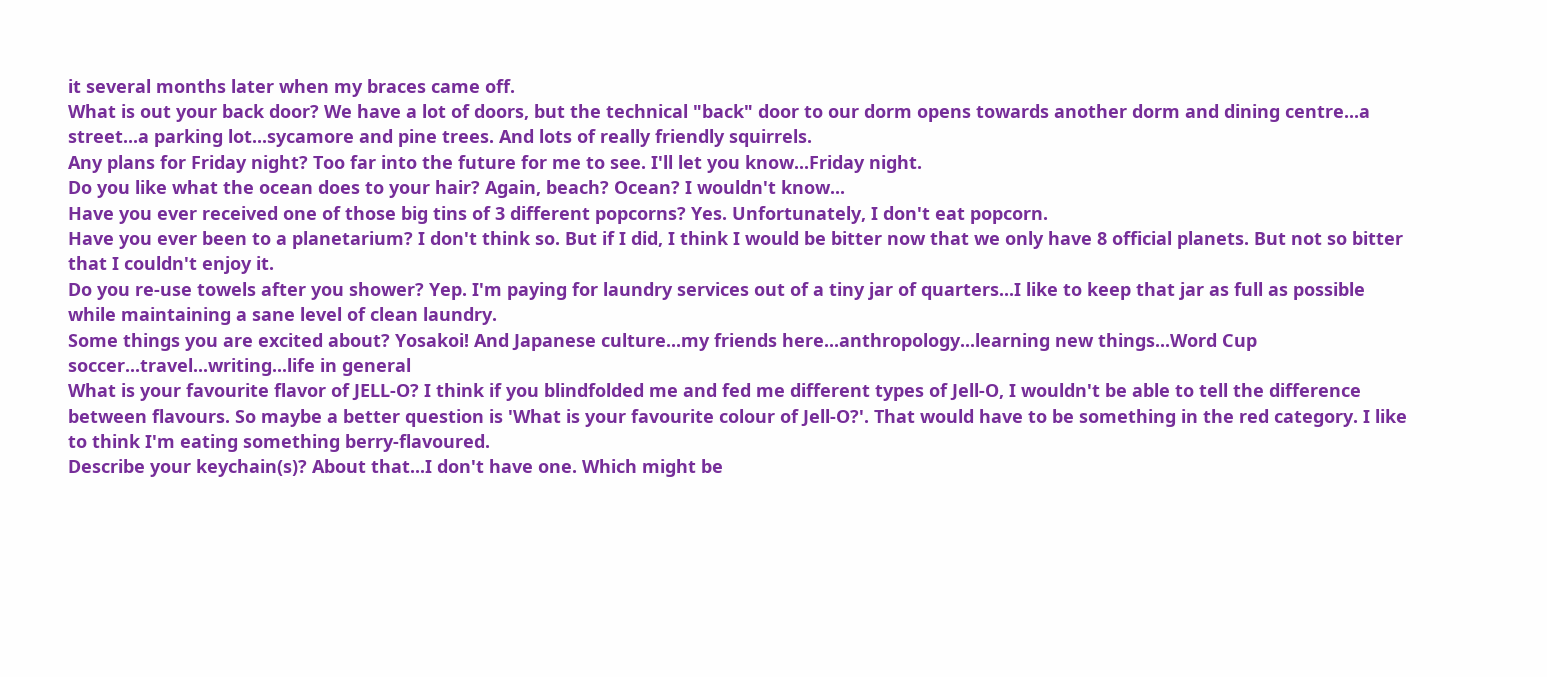it several months later when my braces came off.
What is out your back door? We have a lot of doors, but the technical "back" door to our dorm opens towards another dorm and dining centre...a street...a parking lot...sycamore and pine trees. And lots of really friendly squirrels.
Any plans for Friday night? Too far into the future for me to see. I'll let you know...Friday night.
Do you like what the ocean does to your hair? Again, beach? Ocean? I wouldn't know...
Have you ever received one of those big tins of 3 different popcorns? Yes. Unfortunately, I don't eat popcorn.
Have you ever been to a planetarium? I don't think so. But if I did, I think I would be bitter now that we only have 8 official planets. But not so bitter that I couldn't enjoy it.
Do you re-use towels after you shower? Yep. I'm paying for laundry services out of a tiny jar of quarters...I like to keep that jar as full as possible while maintaining a sane level of clean laundry.
Some things you are excited about? Yosakoi! And Japanese culture...my friends here...anthropology...learning new things...Word Cup soccer...travel...writing...life in general
What is your favourite flavor of JELL-O? I think if you blindfolded me and fed me different types of Jell-O, I wouldn't be able to tell the difference between flavours. So maybe a better question is 'What is your favourite colour of Jell-O?'. That would have to be something in the red category. I like to think I'm eating something berry-flavoured.
Describe your keychain(s)? About that...I don't have one. Which might be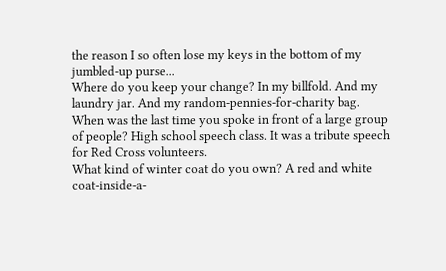the reason I so often lose my keys in the bottom of my jumbled-up purse...
Where do you keep your change? In my billfold. And my laundry jar. And my random-pennies-for-charity bag.
When was the last time you spoke in front of a large group of people? High school speech class. It was a tribute speech for Red Cross volunteers.
What kind of winter coat do you own? A red and white coat-inside-a-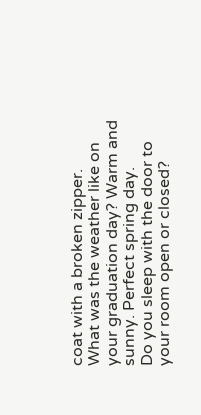coat with a broken zipper.
What was the weather like on your graduation day? Warm and sunny. Perfect spring day.
Do you sleep with the door to your room open or closed?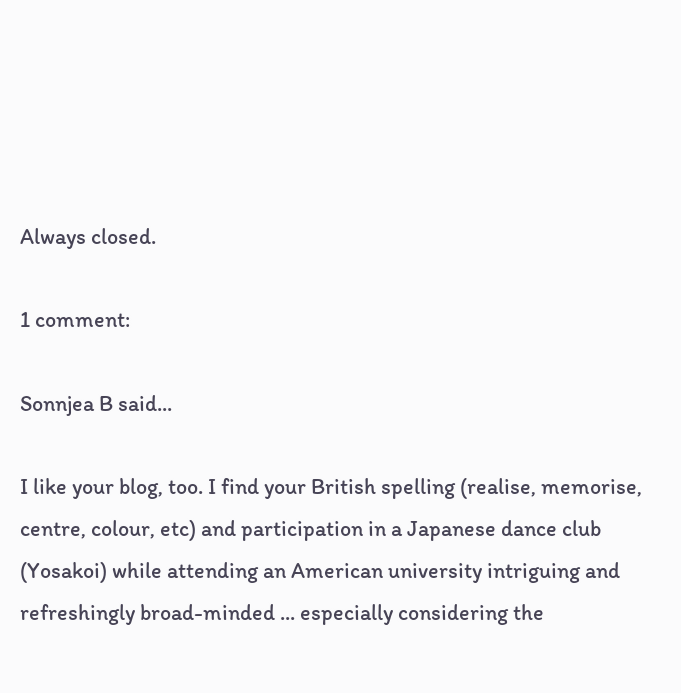Always closed.

1 comment:

Sonnjea B said...

I like your blog, too. I find your British spelling (realise, memorise, centre, colour, etc) and participation in a Japanese dance club (Yosakoi) while attending an American university intriguing and refreshingly broad-minded ... especially considering the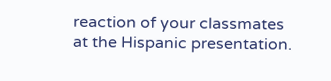reaction of your classmates at the Hispanic presentation.